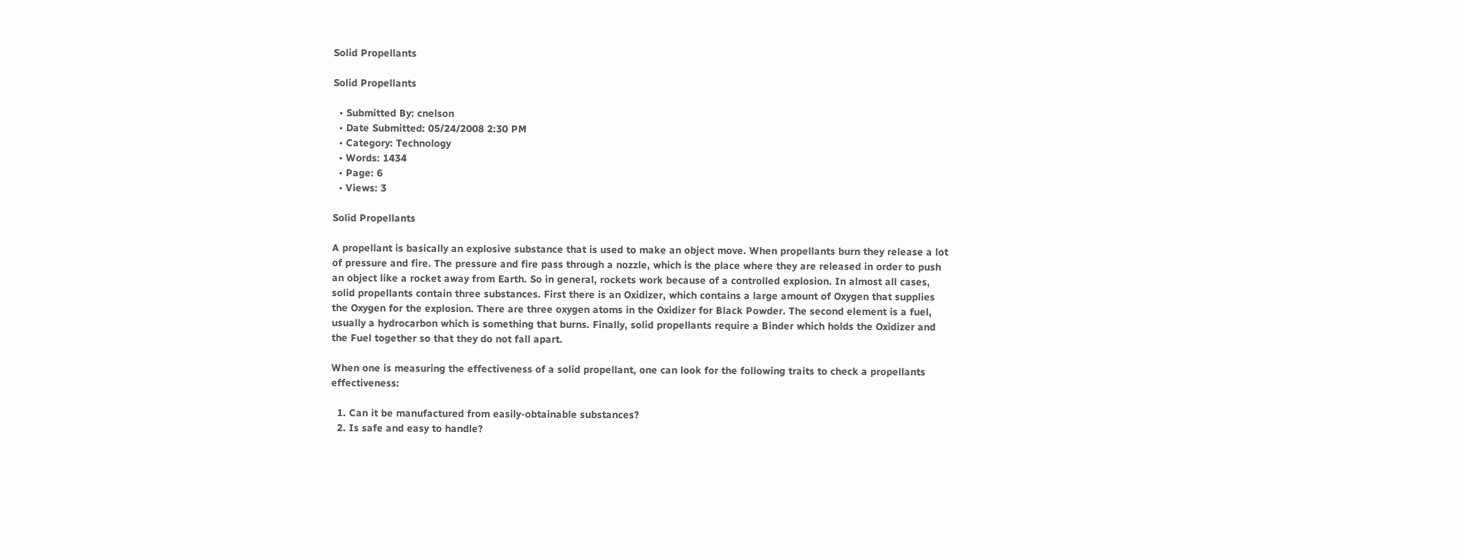Solid Propellants

Solid Propellants

  • Submitted By: cnelson
  • Date Submitted: 05/24/2008 2:30 PM
  • Category: Technology
  • Words: 1434
  • Page: 6
  • Views: 3

Solid Propellants

A propellant is basically an explosive substance that is used to make an object move. When propellants burn they release a lot of pressure and fire. The pressure and fire pass through a nozzle, which is the place where they are released in order to push an object like a rocket away from Earth. So in general, rockets work because of a controlled explosion. In almost all cases, solid propellants contain three substances. First there is an Oxidizer, which contains a large amount of Oxygen that supplies the Oxygen for the explosion. There are three oxygen atoms in the Oxidizer for Black Powder. The second element is a fuel, usually a hydrocarbon which is something that burns. Finally, solid propellants require a Binder which holds the Oxidizer and the Fuel together so that they do not fall apart.

When one is measuring the effectiveness of a solid propellant, one can look for the following traits to check a propellants effectiveness:

  1. Can it be manufactured from easily-obtainable substances?
  2. Is safe and easy to handle?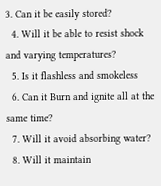3. Can it be easily stored?
  4. Will it be able to resist shock and varying temperatures?
  5. Is it flashless and smokeless
  6. Can it Burn and ignite all at the same time?
  7. Will it avoid absorbing water?
  8. Will it maintain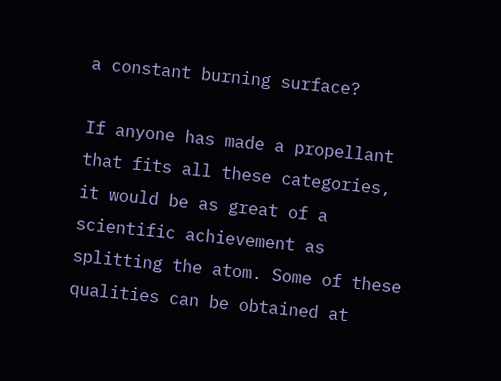a constant burning surface?

If anyone has made a propellant that fits all these categories, it would be as great of a scientific achievement as splitting the atom. Some of these qualities can be obtained at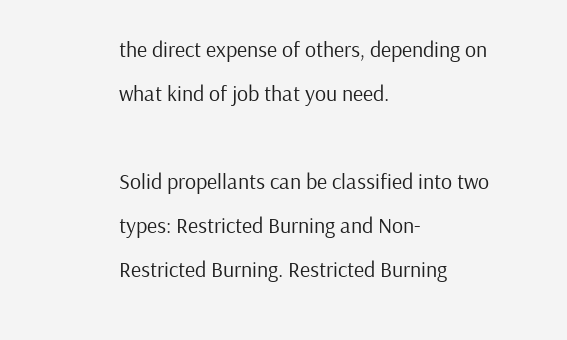the direct expense of others, depending on what kind of job that you need.

Solid propellants can be classified into two types: Restricted Burning and Non- Restricted Burning. Restricted Burning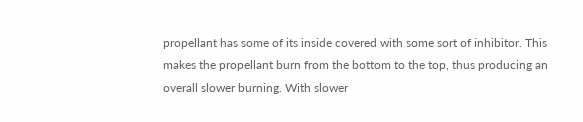propellant has some of its inside covered with some sort of inhibitor. This makes the propellant burn from the bottom to the top, thus producing an overall slower burning. With slower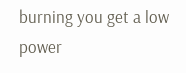burning you get a low power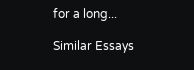for a long...

Similar Essays